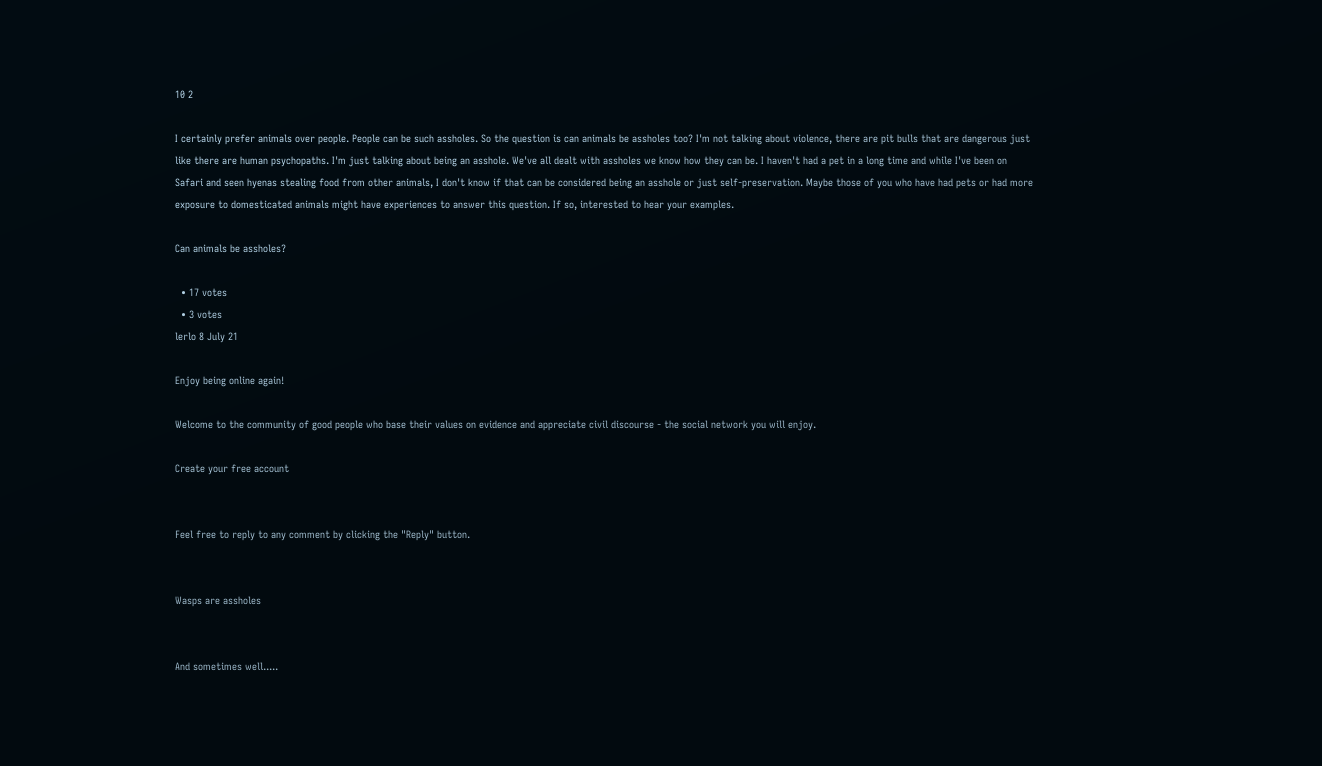10 2

I certainly prefer animals over people. People can be such assholes. So the question is can animals be assholes too? I'm not talking about violence, there are pit bulls that are dangerous just like there are human psychopaths. I'm just talking about being an asshole. We've all dealt with assholes we know how they can be. I haven't had a pet in a long time and while I've been on Safari and seen hyenas stealing food from other animals, I don't know if that can be considered being an asshole or just self-preservation. Maybe those of you who have had pets or had more exposure to domesticated animals might have experiences to answer this question. If so, interested to hear your examples.

Can animals be assholes?

  • 17 votes
  • 3 votes
lerlo 8 July 21

Enjoy being online again!

Welcome to the community of good people who base their values on evidence and appreciate civil discourse - the social network you will enjoy.

Create your free account


Feel free to reply to any comment by clicking the "Reply" button.


Wasps are assholes


And sometimes well.....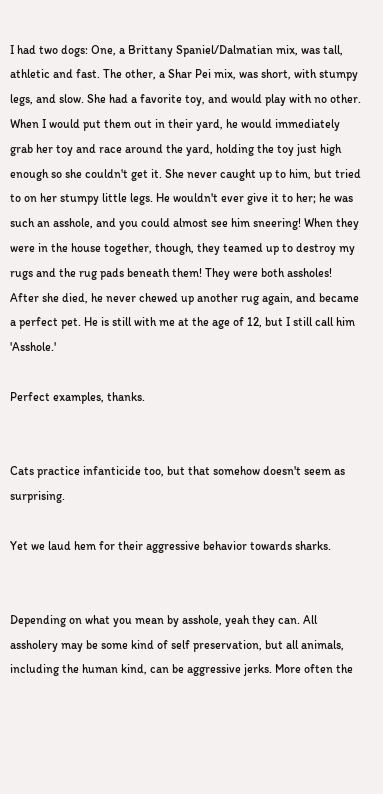I had two dogs: One, a Brittany Spaniel/Dalmatian mix, was tall, athletic and fast. The other, a Shar Pei mix, was short, with stumpy legs, and slow. She had a favorite toy, and would play with no other. When I would put them out in their yard, he would immediately grab her toy and race around the yard, holding the toy just high enough so she couldn't get it. She never caught up to him, but tried to on her stumpy little legs. He wouldn't ever give it to her; he was such an asshole, and you could almost see him sneering! When they were in the house together, though, they teamed up to destroy my rugs and the rug pads beneath them! They were both assholes! After she died, he never chewed up another rug again, and became a perfect pet. He is still with me at the age of 12, but I still call him 'Asshole.'

Perfect examples, thanks.


Cats practice infanticide too, but that somehow doesn't seem as surprising.

Yet we laud hem for their aggressive behavior towards sharks.


Depending on what you mean by asshole, yeah they can. All assholery may be some kind of self preservation, but all animals, including the human kind, can be aggressive jerks. More often the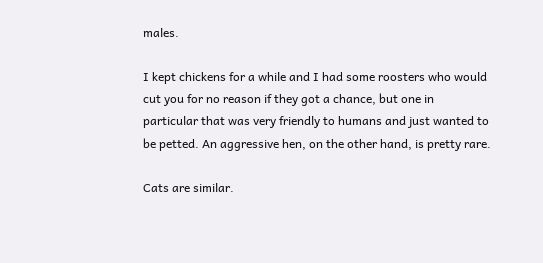males.

I kept chickens for a while and I had some roosters who would cut you for no reason if they got a chance, but one in particular that was very friendly to humans and just wanted to be petted. An aggressive hen, on the other hand, is pretty rare.

Cats are similar.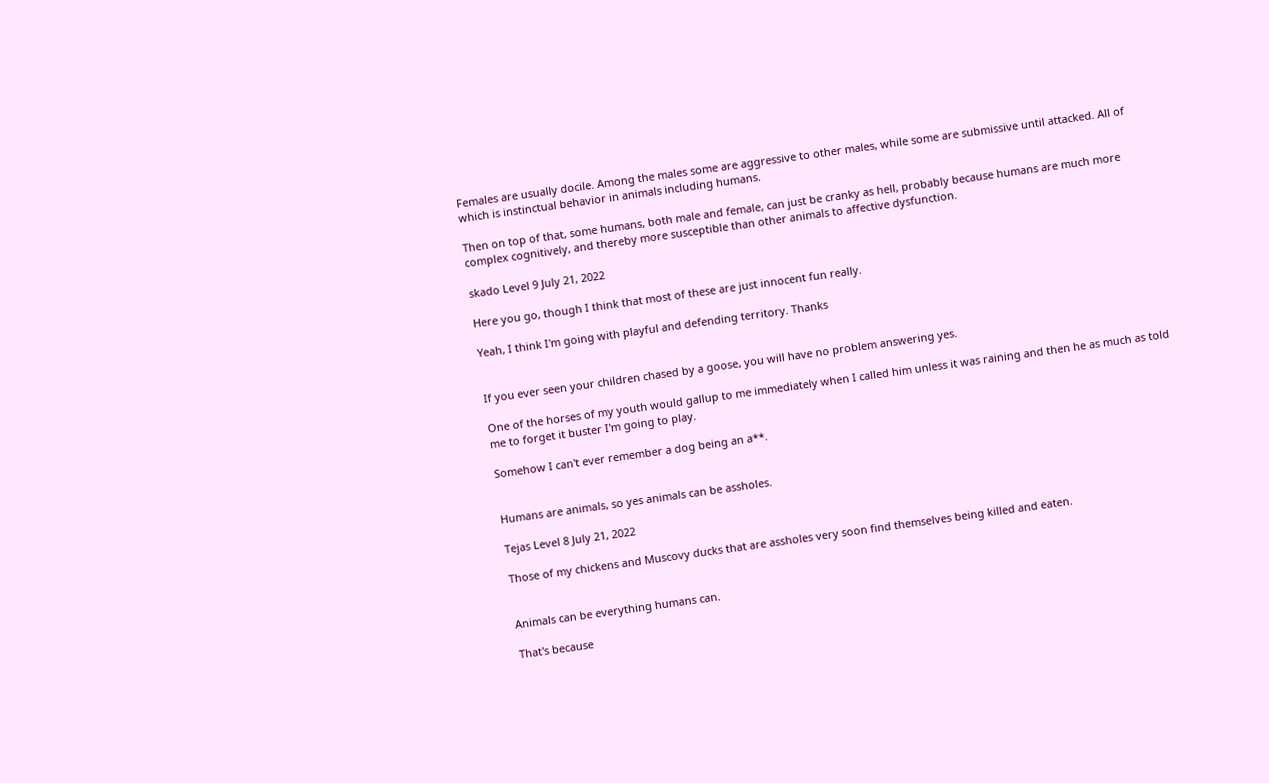Females are usually docile. Among the males some are aggressive to other males, while some are submissive until attacked. All of which is instinctual behavior in animals including humans.

Then on top of that, some humans, both male and female, can just be cranky as hell, probably because humans are much more complex cognitively, and thereby more susceptible than other animals to affective dysfunction.

skado Level 9 July 21, 2022

Here you go, though I think that most of these are just innocent fun really.

Yeah, I think I'm going with playful and defending territory. Thanks


If you ever seen your children chased by a goose, you will have no problem answering yes.

One of the horses of my youth would gallup to me immediately when I called him unless it was raining and then he as much as told me to forget it buster I'm going to play.

Somehow I can't ever remember a dog being an a**.


Humans are animals, so yes animals can be assholes.

Tejas Level 8 July 21, 2022

Those of my chickens and Muscovy ducks that are assholes very soon find themselves being killed and eaten.


Animals can be everything humans can.

That's because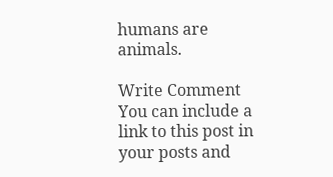humans are animals.

Write Comment
You can include a link to this post in your posts and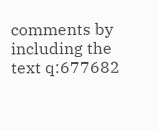comments by including the text q:677682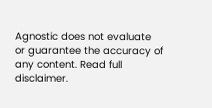Agnostic does not evaluate or guarantee the accuracy of any content. Read full disclaimer.